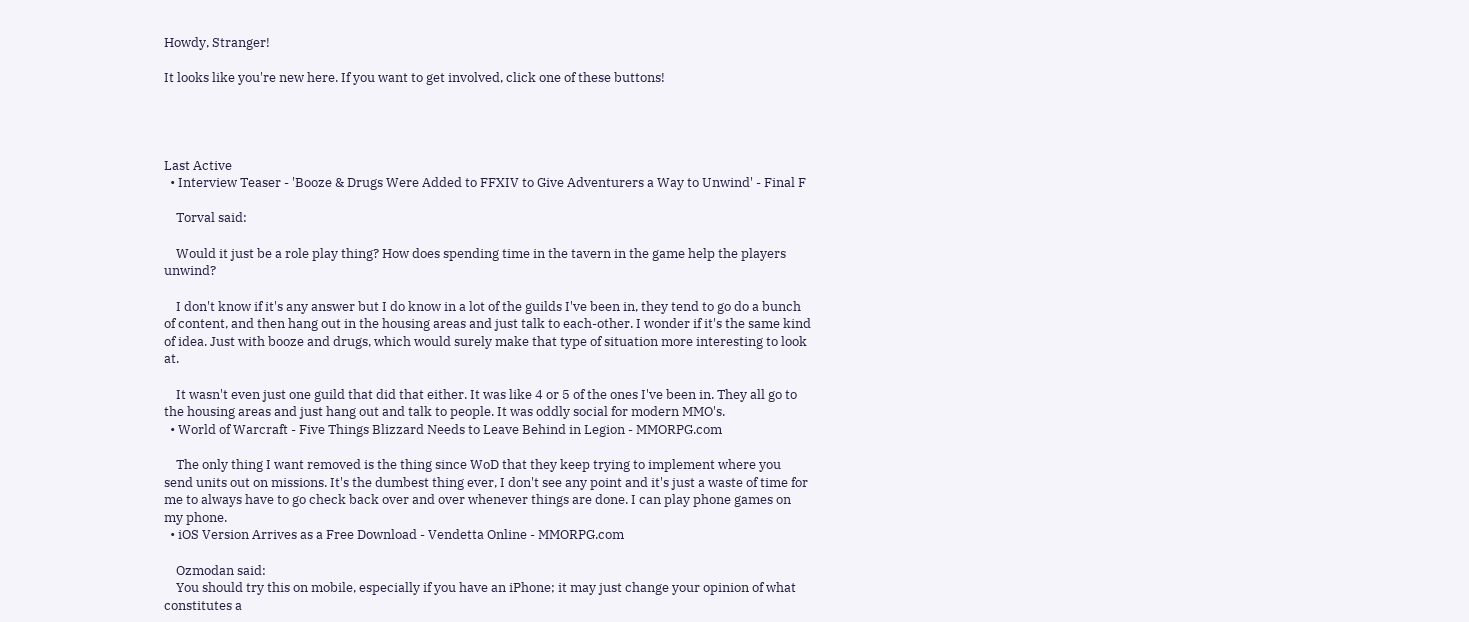Howdy, Stranger!

It looks like you're new here. If you want to get involved, click one of these buttons!




Last Active
  • Interview Teaser - 'Booze & Drugs Were Added to FFXIV to Give Adventurers a Way to Unwind' - Final F

    Torval said:

    Would it just be a role play thing? How does spending time in the tavern in the game help the players unwind?

    I don't know if it's any answer but I do know in a lot of the guilds I've been in, they tend to go do a bunch of content, and then hang out in the housing areas and just talk to each-other. I wonder if it's the same kind of idea. Just with booze and drugs, which would surely make that type of situation more interesting to look at.

    It wasn't even just one guild that did that either. It was like 4 or 5 of the ones I've been in. They all go to the housing areas and just hang out and talk to people. It was oddly social for modern MMO's.
  • World of Warcraft - Five Things Blizzard Needs to Leave Behind in Legion - MMORPG.com

    The only thing I want removed is the thing since WoD that they keep trying to implement where you send units out on missions. It's the dumbest thing ever, I don't see any point and it's just a waste of time for me to always have to go check back over and over whenever things are done. I can play phone games on my phone.
  • iOS Version Arrives as a Free Download - Vendetta Online - MMORPG.com

    Ozmodan said:
    You should try this on mobile, especially if you have an iPhone; it may just change your opinion of what constitutes a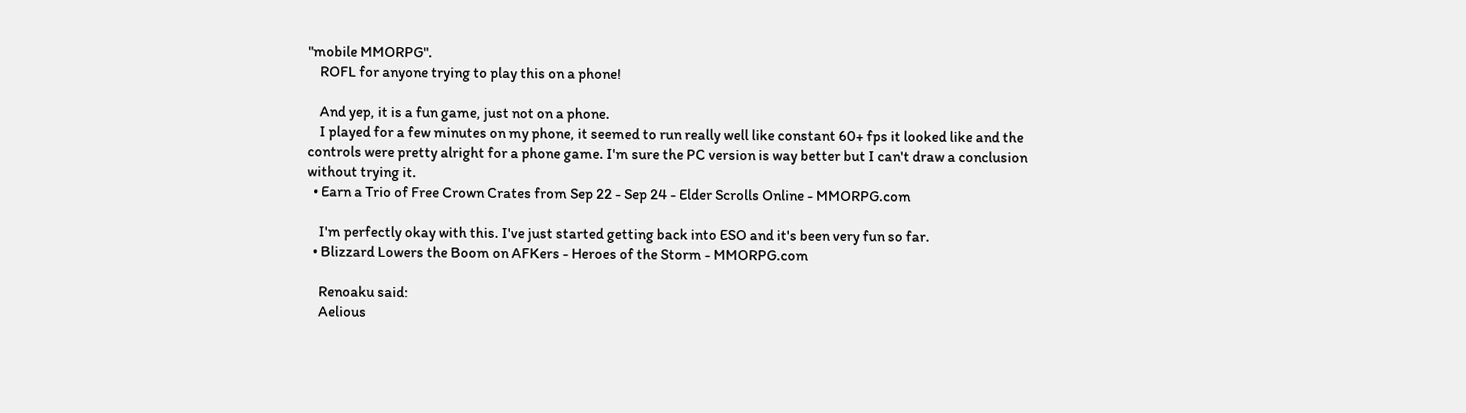"mobile MMORPG".
    ROFL for anyone trying to play this on a phone!

    And yep, it is a fun game, just not on a phone.
    I played for a few minutes on my phone, it seemed to run really well like constant 60+ fps it looked like and the controls were pretty alright for a phone game. I'm sure the PC version is way better but I can't draw a conclusion without trying it.
  • Earn a Trio of Free Crown Crates from Sep 22 - Sep 24 - Elder Scrolls Online - MMORPG.com

    I'm perfectly okay with this. I've just started getting back into ESO and it's been very fun so far.
  • Blizzard Lowers the Boom on AFKers - Heroes of the Storm - MMORPG.com

    Renoaku said:
    Aelious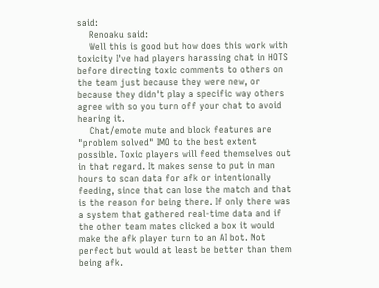said:
    Renoaku said:
    Well this is good but how does this work with toxicity I've had players harassing chat in HOTS before directing toxic comments to others on the team just because they were new, or because they didn't play a specific way others agree with so you turn off your chat to avoid hearing it.
    Chat/emote mute and block features are "problem solved" IMO to the best extent possible. Toxic players will feed themselves out in that regard. It makes sense to put in man hours to scan data for afk or intentionally feeding, since that can lose the match and that is the reason for being there. If only there was a system that gathered real-time data and if the other team mates clicked a box it would make the afk player turn to an AI bot. Not perfect but would at least be better than them being afk.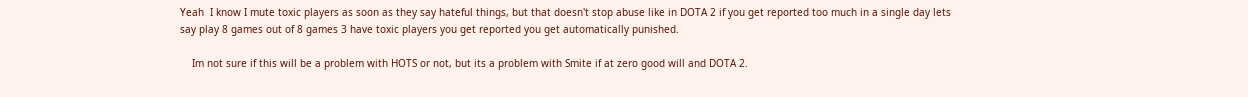Yeah  I know I mute toxic players as soon as they say hateful things, but that doesn't stop abuse like in DOTA 2 if you get reported too much in a single day lets say play 8 games out of 8 games 3 have toxic players you get reported you get automatically punished.

    Im not sure if this will be a problem with HOTS or not, but its a problem with Smite if at zero good will and DOTA 2.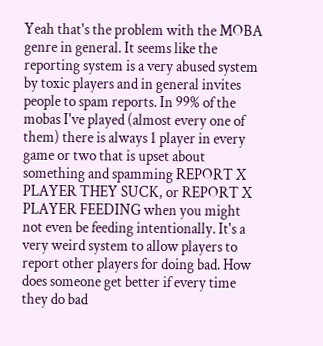Yeah that's the problem with the MOBA genre in general. It seems like the reporting system is a very abused system by toxic players and in general invites people to spam reports. In 99% of the mobas I've played (almost every one of them) there is always 1 player in every game or two that is upset about something and spamming REPORT X PLAYER THEY SUCK, or REPORT X PLAYER FEEDING when you might not even be feeding intentionally. It's a very weird system to allow players to report other players for doing bad. How does someone get better if every time they do bad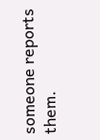someone reports them.